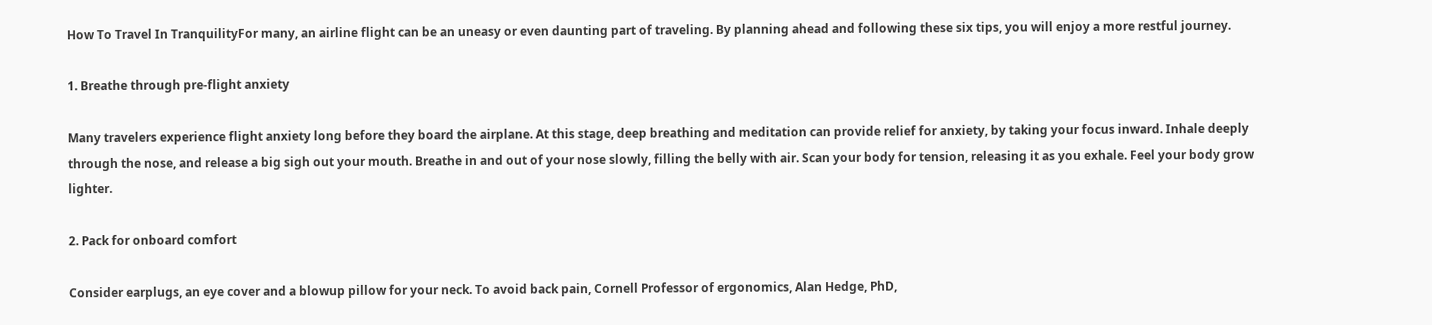How To Travel In TranquilityFor many, an airline flight can be an uneasy or even daunting part of traveling. By planning ahead and following these six tips, you will enjoy a more restful journey.

1. Breathe through pre-flight anxiety

Many travelers experience flight anxiety long before they board the airplane. At this stage, deep breathing and meditation can provide relief for anxiety, by taking your focus inward. Inhale deeply through the nose, and release a big sigh out your mouth. Breathe in and out of your nose slowly, filling the belly with air. Scan your body for tension, releasing it as you exhale. Feel your body grow lighter.

2. Pack for onboard comfort

Consider earplugs, an eye cover and a blowup pillow for your neck. To avoid back pain, Cornell Professor of ergonomics, Alan Hedge, PhD,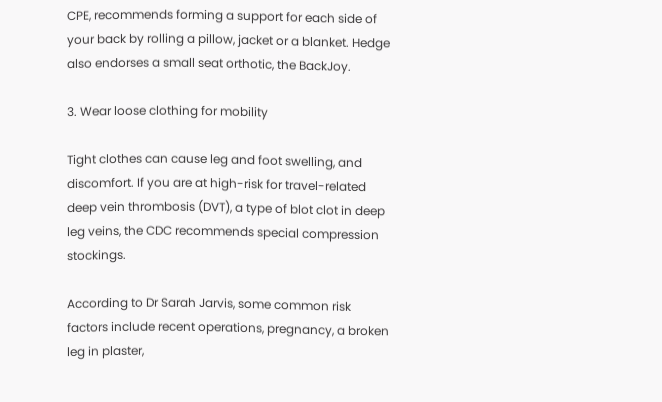CPE, recommends forming a support for each side of your back by rolling a pillow, jacket or a blanket. Hedge also endorses a small seat orthotic, the BackJoy.

3. Wear loose clothing for mobility

Tight clothes can cause leg and foot swelling, and discomfort. If you are at high-risk for travel-related deep vein thrombosis (DVT), a type of blot clot in deep leg veins, the CDC recommends special compression stockings.

According to Dr Sarah Jarvis, some common risk factors include recent operations, pregnancy, a broken leg in plaster,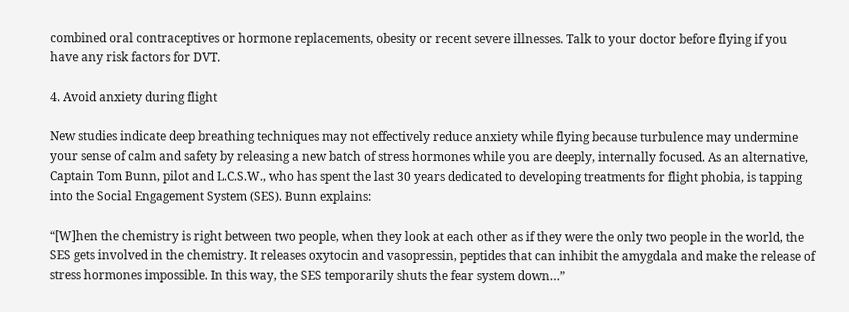combined oral contraceptives or hormone replacements, obesity or recent severe illnesses. Talk to your doctor before flying if you have any risk factors for DVT.

4. Avoid anxiety during flight

New studies indicate deep breathing techniques may not effectively reduce anxiety while flying because turbulence may undermine your sense of calm and safety by releasing a new batch of stress hormones while you are deeply, internally focused. As an alternative, Captain Tom Bunn, pilot and L.C.S.W., who has spent the last 30 years dedicated to developing treatments for flight phobia, is tapping into the Social Engagement System (SES). Bunn explains:

“[W]hen the chemistry is right between two people, when they look at each other as if they were the only two people in the world, the SES gets involved in the chemistry. It releases oxytocin and vasopressin, peptides that can inhibit the amygdala and make the release of stress hormones impossible. In this way, the SES temporarily shuts the fear system down…”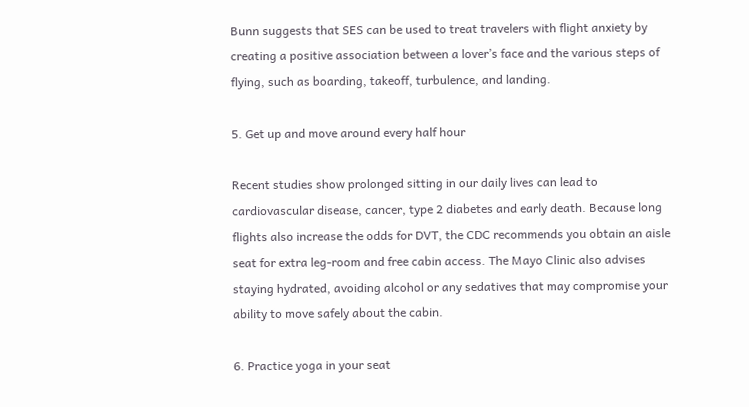Bunn suggests that SES can be used to treat travelers with flight anxiety by creating a positive association between a lover’s face and the various steps of flying, such as boarding, takeoff, turbulence, and landing.

5. Get up and move around every half hour

Recent studies show prolonged sitting in our daily lives can lead to cardiovascular disease, cancer, type 2 diabetes and early death. Because long flights also increase the odds for DVT, the CDC recommends you obtain an aisle seat for extra leg-room and free cabin access. The Mayo Clinic also advises staying hydrated, avoiding alcohol or any sedatives that may compromise your ability to move safely about the cabin.

6. Practice yoga in your seat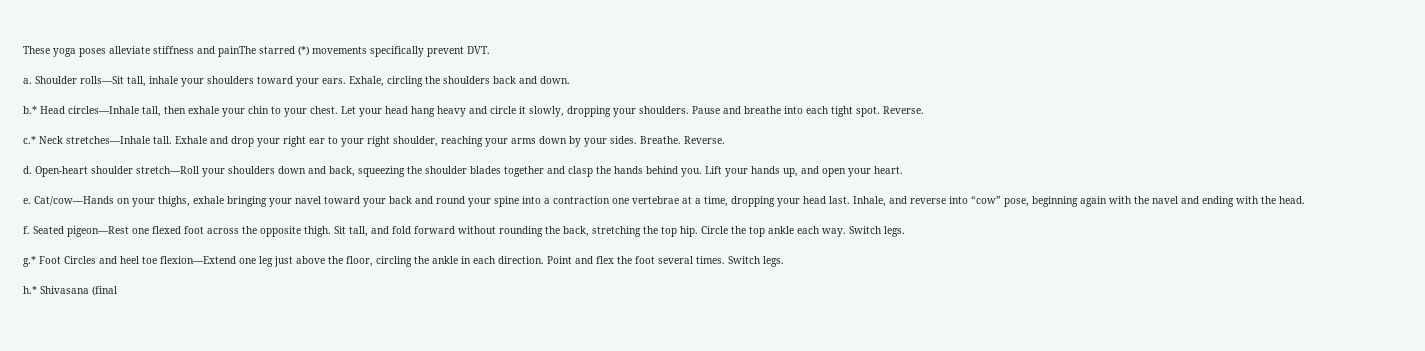These yoga poses alleviate stiffness and painThe starred (*) movements specifically prevent DVT.

a. Shoulder rolls—Sit tall, inhale your shoulders toward your ears. Exhale, circling the shoulders back and down.

b.* Head circles—Inhale tall, then exhale your chin to your chest. Let your head hang heavy and circle it slowly, dropping your shoulders. Pause and breathe into each tight spot. Reverse.

c.* Neck stretches—Inhale tall. Exhale and drop your right ear to your right shoulder, reaching your arms down by your sides. Breathe. Reverse.

d. Open-heart shoulder stretch—Roll your shoulders down and back, squeezing the shoulder blades together and clasp the hands behind you. Lift your hands up, and open your heart.

e. Cat/cow—Hands on your thighs, exhale bringing your navel toward your back and round your spine into a contraction one vertebrae at a time, dropping your head last. Inhale, and reverse into “cow” pose, beginning again with the navel and ending with the head.

f. Seated pigeon—Rest one flexed foot across the opposite thigh. Sit tall, and fold forward without rounding the back, stretching the top hip. Circle the top ankle each way. Switch legs.

g.* Foot Circles and heel toe flexion—Extend one leg just above the floor, circling the ankle in each direction. Point and flex the foot several times. Switch legs.

h.* Shivasana (final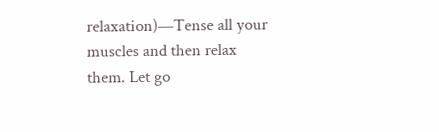relaxation)—Tense all your muscles and then relax them. Let go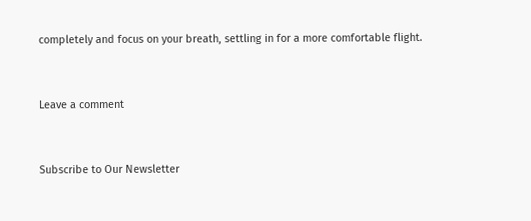completely and focus on your breath, settling in for a more comfortable flight.


Leave a comment


Subscribe to Our Newsletter